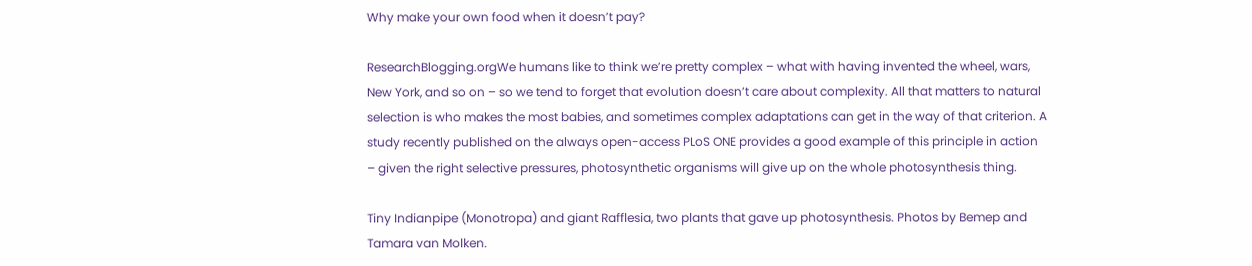Why make your own food when it doesn’t pay?

ResearchBlogging.orgWe humans like to think we’re pretty complex – what with having invented the wheel, wars, New York, and so on – so we tend to forget that evolution doesn’t care about complexity. All that matters to natural selection is who makes the most babies, and sometimes complex adaptations can get in the way of that criterion. A study recently published on the always open-access PLoS ONE provides a good example of this principle in action – given the right selective pressures, photosynthetic organisms will give up on the whole photosynthesis thing.

Tiny Indianpipe (Monotropa) and giant Rafflesia, two plants that gave up photosynthesis. Photos by Bemep and Tamara van Molken.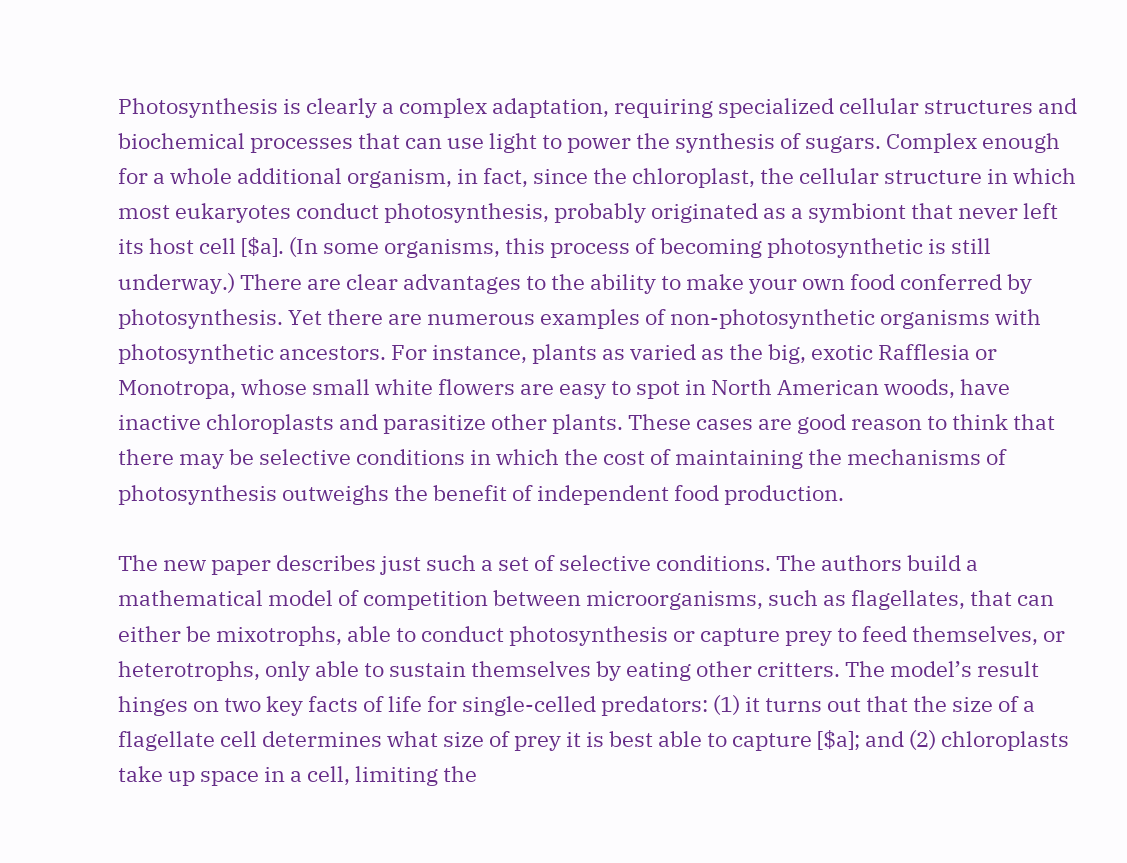Photosynthesis is clearly a complex adaptation, requiring specialized cellular structures and biochemical processes that can use light to power the synthesis of sugars. Complex enough for a whole additional organism, in fact, since the chloroplast, the cellular structure in which most eukaryotes conduct photosynthesis, probably originated as a symbiont that never left its host cell [$a]. (In some organisms, this process of becoming photosynthetic is still underway.) There are clear advantages to the ability to make your own food conferred by photosynthesis. Yet there are numerous examples of non-photosynthetic organisms with photosynthetic ancestors. For instance, plants as varied as the big, exotic Rafflesia or Monotropa, whose small white flowers are easy to spot in North American woods, have inactive chloroplasts and parasitize other plants. These cases are good reason to think that there may be selective conditions in which the cost of maintaining the mechanisms of photosynthesis outweighs the benefit of independent food production.

The new paper describes just such a set of selective conditions. The authors build a mathematical model of competition between microorganisms, such as flagellates, that can either be mixotrophs, able to conduct photosynthesis or capture prey to feed themselves, or heterotrophs, only able to sustain themselves by eating other critters. The model’s result hinges on two key facts of life for single-celled predators: (1) it turns out that the size of a flagellate cell determines what size of prey it is best able to capture [$a]; and (2) chloroplasts take up space in a cell, limiting the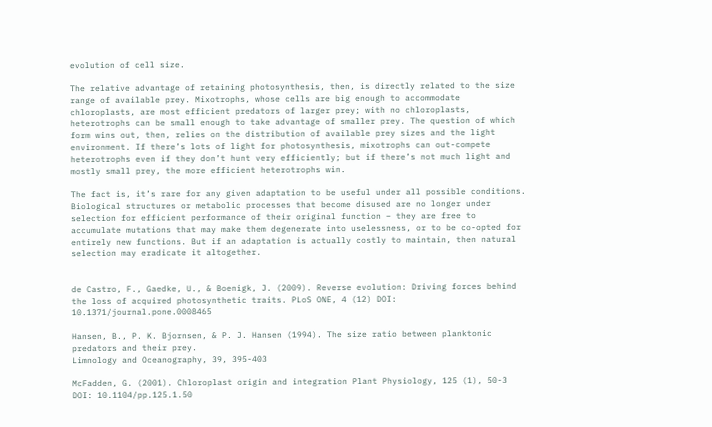evolution of cell size.

The relative advantage of retaining photosynthesis, then, is directly related to the size range of available prey. Mixotrophs, whose cells are big enough to accommodate chloroplasts, are most efficient predators of larger prey; with no chloroplasts, heterotrophs can be small enough to take advantage of smaller prey. The question of which form wins out, then, relies on the distribution of available prey sizes and the light environment. If there’s lots of light for photosynthesis, mixotrophs can out-compete heterotrophs even if they don’t hunt very efficiently; but if there’s not much light and mostly small prey, the more efficient heterotrophs win.

The fact is, it’s rare for any given adaptation to be useful under all possible conditions. Biological structures or metabolic processes that become disused are no longer under selection for efficient performance of their original function – they are free to accumulate mutations that may make them degenerate into uselessness, or to be co-opted for entirely new functions. But if an adaptation is actually costly to maintain, then natural selection may eradicate it altogether.


de Castro, F., Gaedke, U., & Boenigk, J. (2009). Reverse evolution: Driving forces behind the loss of acquired photosynthetic traits. PLoS ONE, 4 (12) DOI: 10.1371/journal.pone.0008465

Hansen, B., P. K. Bjornsen, & P. J. Hansen (1994). The size ratio between planktonic predators and their prey.
Limnology and Oceanography, 39, 395-403

McFadden, G. (2001). Chloroplast origin and integration Plant Physiology, 125 (1), 50-3 DOI: 10.1104/pp.125.1.50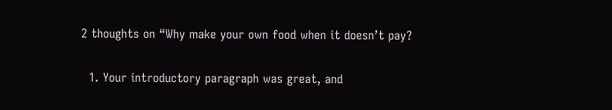2 thoughts on “Why make your own food when it doesn’t pay?

  1. Your introductory paragraph was great, and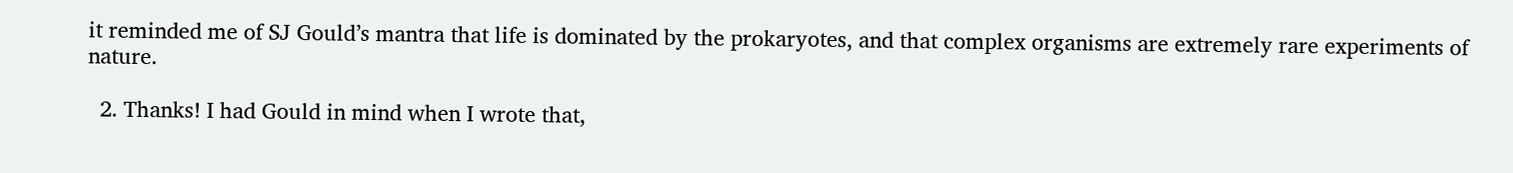it reminded me of SJ Gould’s mantra that life is dominated by the prokaryotes, and that complex organisms are extremely rare experiments of nature.

  2. Thanks! I had Gould in mind when I wrote that,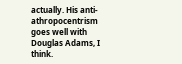actually. His anti-athropocentrism goes well with Douglas Adams, I think.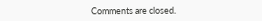Comments are closed.